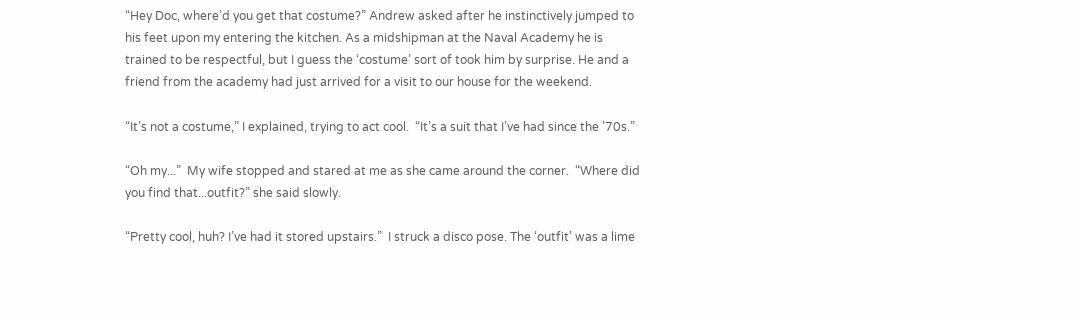“Hey Doc, where’d you get that costume?” Andrew asked after he instinctively jumped to his feet upon my entering the kitchen. As a midshipman at the Naval Academy he is trained to be respectful, but I guess the ‘costume’ sort of took him by surprise. He and a friend from the academy had just arrived for a visit to our house for the weekend.

“It’s not a costume,” I explained, trying to act cool.  “It’s a suit that I’ve had since the ’70s.”

“Oh my...”  My wife stopped and stared at me as she came around the corner.  “Where did you find that...outfit?” she said slowly.

“Pretty cool, huh? I’ve had it stored upstairs.”  I struck a disco pose. The ‘outfit’ was a lime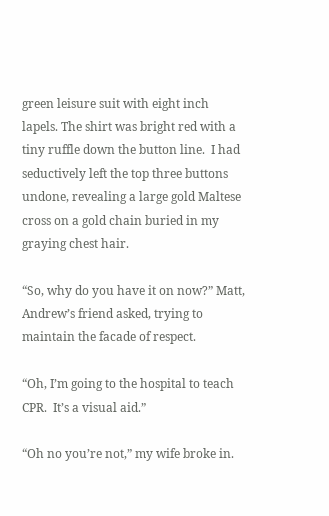green leisure suit with eight inch lapels. The shirt was bright red with a tiny ruffle down the button line.  I had seductively left the top three buttons undone, revealing a large gold Maltese cross on a gold chain buried in my graying chest hair.

“So, why do you have it on now?” Matt, Andrew’s friend asked, trying to maintain the facade of respect.

“Oh, I’m going to the hospital to teach CPR.  It’s a visual aid.”

“Oh no you’re not,” my wife broke in.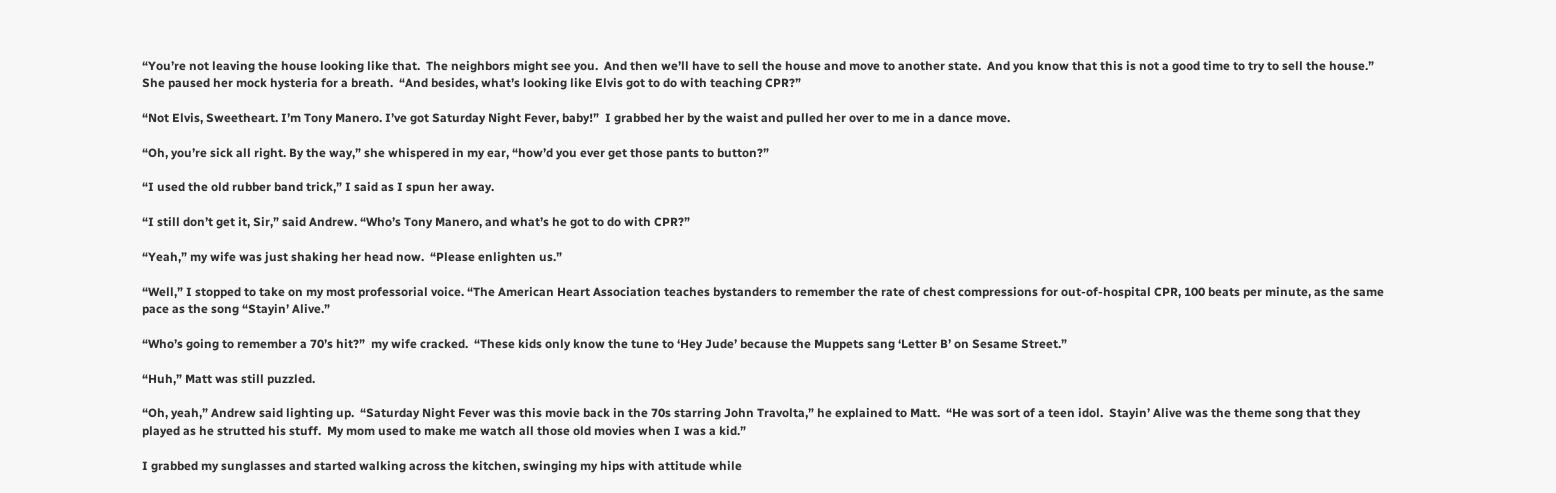“You’re not leaving the house looking like that.  The neighbors might see you.  And then we’ll have to sell the house and move to another state.  And you know that this is not a good time to try to sell the house.”  She paused her mock hysteria for a breath.  “And besides, what’s looking like Elvis got to do with teaching CPR?”

“Not Elvis, Sweetheart. I’m Tony Manero. I’ve got Saturday Night Fever, baby!”  I grabbed her by the waist and pulled her over to me in a dance move.

“Oh, you’re sick all right. By the way,” she whispered in my ear, “how’d you ever get those pants to button?”

“I used the old rubber band trick,” I said as I spun her away.

“I still don’t get it, Sir,” said Andrew. “Who’s Tony Manero, and what’s he got to do with CPR?”

“Yeah,” my wife was just shaking her head now.  “Please enlighten us.”

“Well,” I stopped to take on my most professorial voice. “The American Heart Association teaches bystanders to remember the rate of chest compressions for out-of-hospital CPR, 100 beats per minute, as the same pace as the song “Stayin’ Alive.”

“Who’s going to remember a 70’s hit?”  my wife cracked.  “These kids only know the tune to ‘Hey Jude’ because the Muppets sang ‘Letter B’ on Sesame Street.”

“Huh,” Matt was still puzzled.

“Oh, yeah,” Andrew said lighting up.  “Saturday Night Fever was this movie back in the 70s starring John Travolta,” he explained to Matt.  “He was sort of a teen idol.  Stayin’ Alive was the theme song that they played as he strutted his stuff.  My mom used to make me watch all those old movies when I was a kid.”

I grabbed my sunglasses and started walking across the kitchen, swinging my hips with attitude while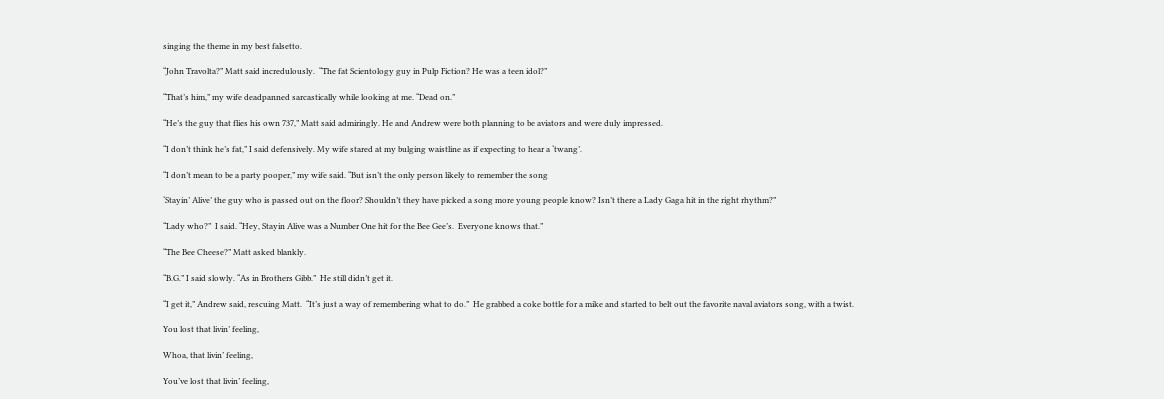singing the theme in my best falsetto.

“John Travolta?” Matt said incredulously.  “The fat Scientology guy in Pulp Fiction? He was a teen idol?”

“That’s him,” my wife deadpanned sarcastically while looking at me. “Dead on.”

“He’s the guy that flies his own 737,” Matt said admiringly. He and Andrew were both planning to be aviators and were duly impressed.

“I don’t think he’s fat,” I said defensively. My wife stared at my bulging waistline as if expecting to hear a ‘twang’.

“I don’t mean to be a party pooper,” my wife said. “But isn’t the only person likely to remember the song

‘Stayin’ Alive’ the guy who is passed out on the floor? Shouldn’t they have picked a song more young people know? Isn’t there a Lady Gaga hit in the right rhythm?”

“Lady who?”  I said. “Hey, Stayin Alive was a Number One hit for the Bee Gee’s.  Everyone knows that.”

“The Bee Cheese?” Matt asked blankly.

“B.G.” I said slowly. “As in Brothers Gibb.”  He still didn’t get it.

“I get it,” Andrew said, rescuing Matt.  “It’s just a way of remembering what to do.”  He grabbed a coke bottle for a mike and started to belt out the favorite naval aviators song, with a twist.

You lost that livin’ feeling,

Whoa, that livin’ feeling,

You’ve lost that livin’ feeling,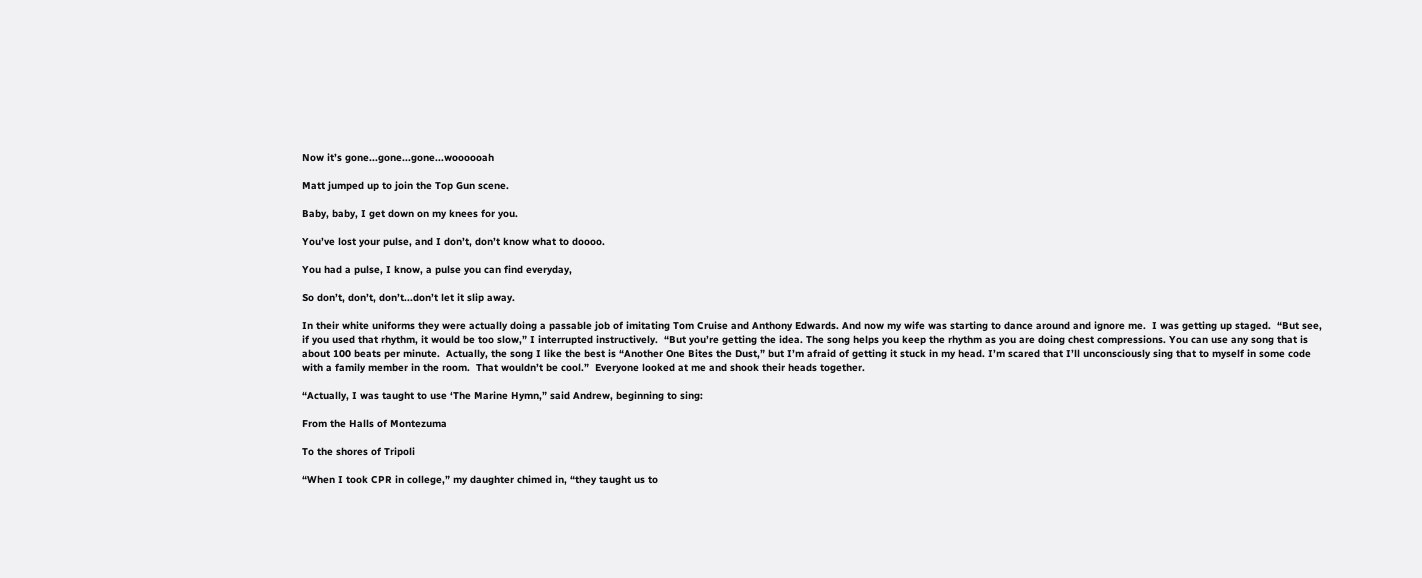Now it’s gone...gone...gone...woooooah

Matt jumped up to join the Top Gun scene.

Baby, baby, I get down on my knees for you.

You’ve lost your pulse, and I don’t, don’t know what to doooo.

You had a pulse, I know, a pulse you can find everyday,

So don’t, don’t, don’t...don’t let it slip away.

In their white uniforms they were actually doing a passable job of imitating Tom Cruise and Anthony Edwards. And now my wife was starting to dance around and ignore me.  I was getting up staged.  “But see, if you used that rhythm, it would be too slow,” I interrupted instructively.  “But you’re getting the idea. The song helps you keep the rhythm as you are doing chest compressions. You can use any song that is about 100 beats per minute.  Actually, the song I like the best is “Another One Bites the Dust,” but I’m afraid of getting it stuck in my head. I’m scared that I’ll unconsciously sing that to myself in some code with a family member in the room.  That wouldn’t be cool.”  Everyone looked at me and shook their heads together.

“Actually, I was taught to use ‘The Marine Hymn,” said Andrew, beginning to sing:

From the Halls of Montezuma

To the shores of Tripoli

“When I took CPR in college,” my daughter chimed in, “they taught us to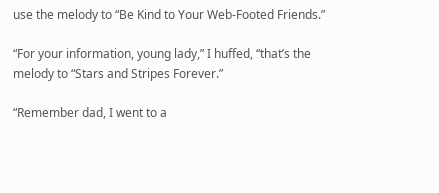use the melody to “Be Kind to Your Web-Footed Friends.”

“For your information, young lady,” I huffed, “that’s the melody to “Stars and Stripes Forever.”

“Remember dad, I went to a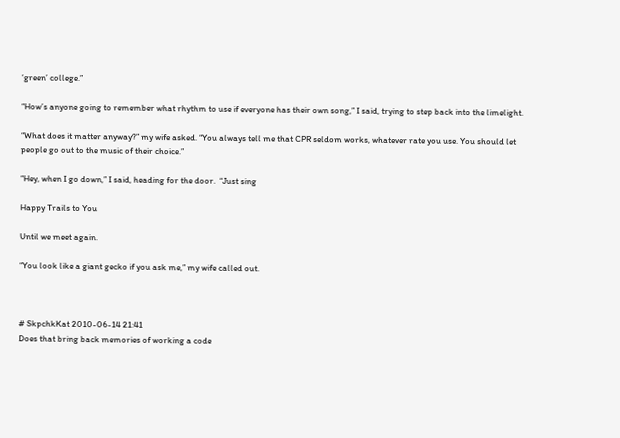‘green’ college.”

“How’s anyone going to remember what rhythm to use if everyone has their own song,” I said, trying to step back into the limelight.

“What does it matter anyway?” my wife asked. “You always tell me that CPR seldom works, whatever rate you use. You should let people go out to the music of their choice.”

“Hey, when I go down,” I said, heading for the door.  “Just sing

Happy Trails to You

Until we meet again.

“You look like a giant gecko if you ask me,” my wife called out.



# SkpchkKat 2010-06-14 21:41
Does that bring back memories of working a code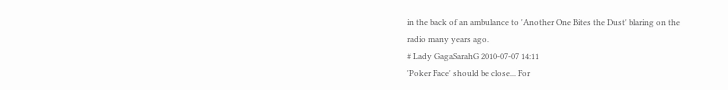in the back of an ambulance to 'Another One Bites the Dust' blaring on the radio many years ago.
# Lady GagaSarahG 2010-07-07 14:11
'Poker Face' should be close... For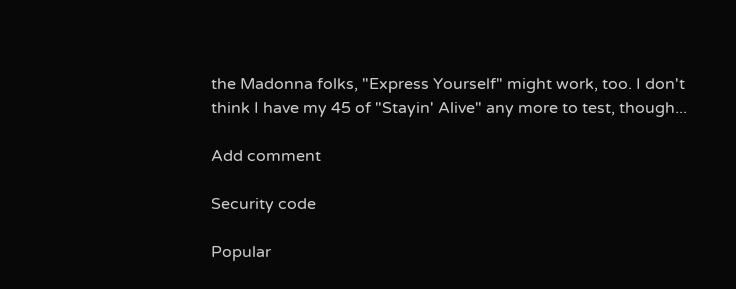the Madonna folks, "Express Yourself" might work, too. I don't think I have my 45 of "Stayin' Alive" any more to test, though...

Add comment

Security code

Popular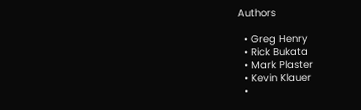Authors

  • Greg Henry
  • Rick Bukata
  • Mark Plaster
  • Kevin Klauer
  •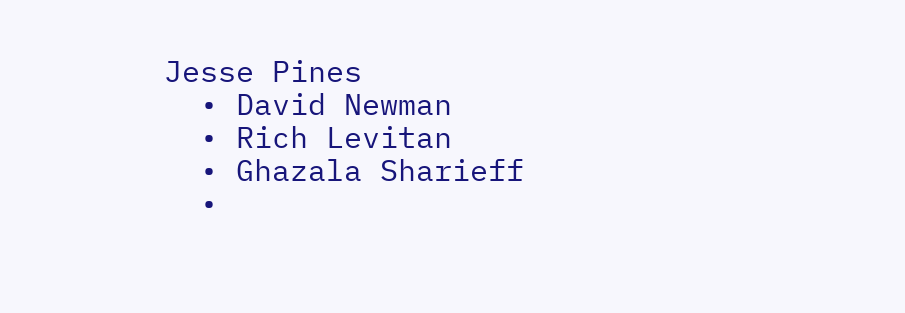Jesse Pines
  • David Newman
  • Rich Levitan
  • Ghazala Sharieff
  •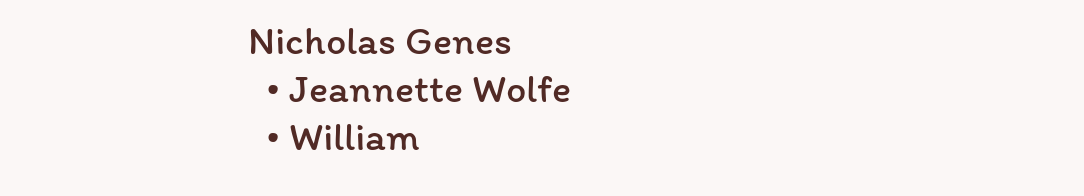Nicholas Genes
  • Jeannette Wolfe
  • William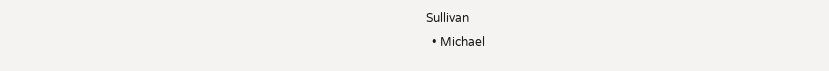Sullivan
  • Michael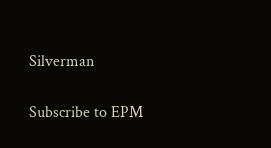Silverman

Subscribe to EPM